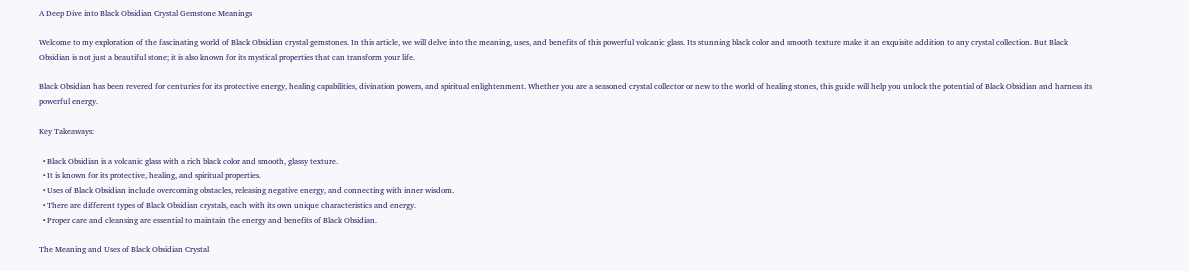A Deep Dive into Black Obsidian Crystal Gemstone Meanings

Welcome to my exploration of the fascinating world of Black Obsidian crystal gemstones. In this article, we will delve into the meaning, uses, and benefits of this powerful volcanic glass. Its stunning black color and smooth texture make it an exquisite addition to any crystal collection. But Black Obsidian is not just a beautiful stone; it is also known for its mystical properties that can transform your life.

Black Obsidian has been revered for centuries for its protective energy, healing capabilities, divination powers, and spiritual enlightenment. Whether you are a seasoned crystal collector or new to the world of healing stones, this guide will help you unlock the potential of Black Obsidian and harness its powerful energy.

Key Takeaways:

  • Black Obsidian is a volcanic glass with a rich black color and smooth, glassy texture.
  • It is known for its protective, healing, and spiritual properties.
  • Uses of Black Obsidian include overcoming obstacles, releasing negative energy, and connecting with inner wisdom.
  • There are different types of Black Obsidian crystals, each with its own unique characteristics and energy.
  • Proper care and cleansing are essential to maintain the energy and benefits of Black Obsidian.

The Meaning and Uses of Black Obsidian Crystal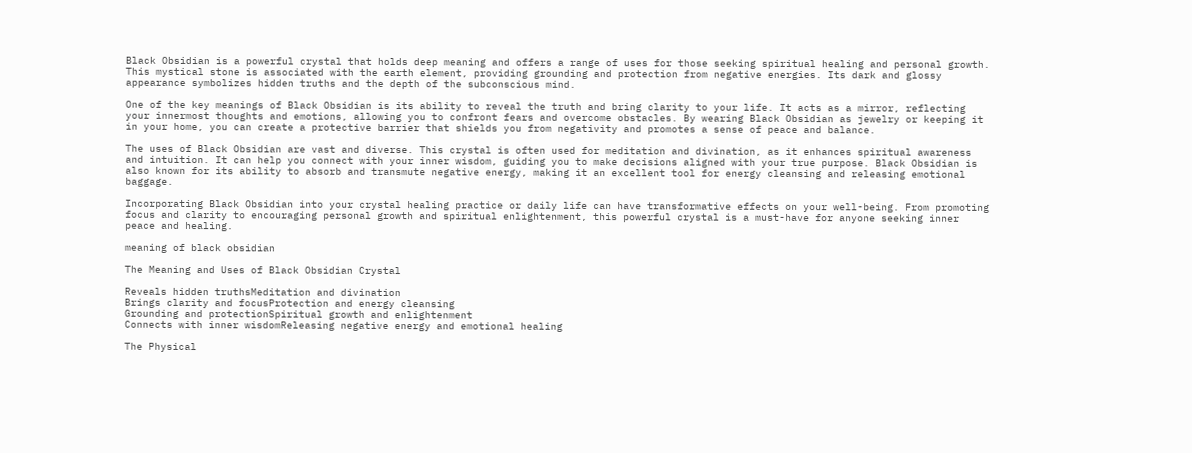Black Obsidian is a powerful crystal that holds deep meaning and offers a range of uses for those seeking spiritual healing and personal growth. This mystical stone is associated with the earth element, providing grounding and protection from negative energies. Its dark and glossy appearance symbolizes hidden truths and the depth of the subconscious mind.

One of the key meanings of Black Obsidian is its ability to reveal the truth and bring clarity to your life. It acts as a mirror, reflecting your innermost thoughts and emotions, allowing you to confront fears and overcome obstacles. By wearing Black Obsidian as jewelry or keeping it in your home, you can create a protective barrier that shields you from negativity and promotes a sense of peace and balance.

The uses of Black Obsidian are vast and diverse. This crystal is often used for meditation and divination, as it enhances spiritual awareness and intuition. It can help you connect with your inner wisdom, guiding you to make decisions aligned with your true purpose. Black Obsidian is also known for its ability to absorb and transmute negative energy, making it an excellent tool for energy cleansing and releasing emotional baggage.

Incorporating Black Obsidian into your crystal healing practice or daily life can have transformative effects on your well-being. From promoting focus and clarity to encouraging personal growth and spiritual enlightenment, this powerful crystal is a must-have for anyone seeking inner peace and healing.

meaning of black obsidian

The Meaning and Uses of Black Obsidian Crystal

Reveals hidden truthsMeditation and divination
Brings clarity and focusProtection and energy cleansing
Grounding and protectionSpiritual growth and enlightenment
Connects with inner wisdomReleasing negative energy and emotional healing

The Physical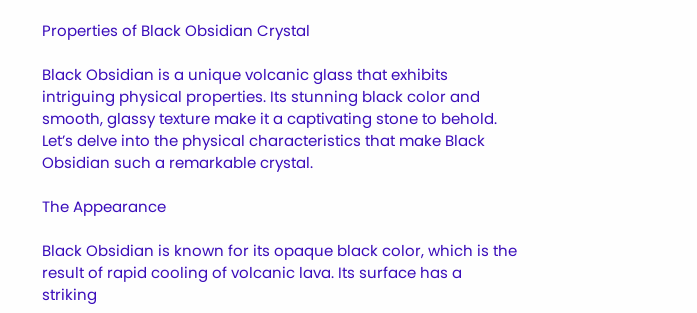Properties of Black Obsidian Crystal

Black Obsidian is a unique volcanic glass that exhibits intriguing physical properties. Its stunning black color and smooth, glassy texture make it a captivating stone to behold. Let’s delve into the physical characteristics that make Black Obsidian such a remarkable crystal.

The Appearance

Black Obsidian is known for its opaque black color, which is the result of rapid cooling of volcanic lava. Its surface has a striking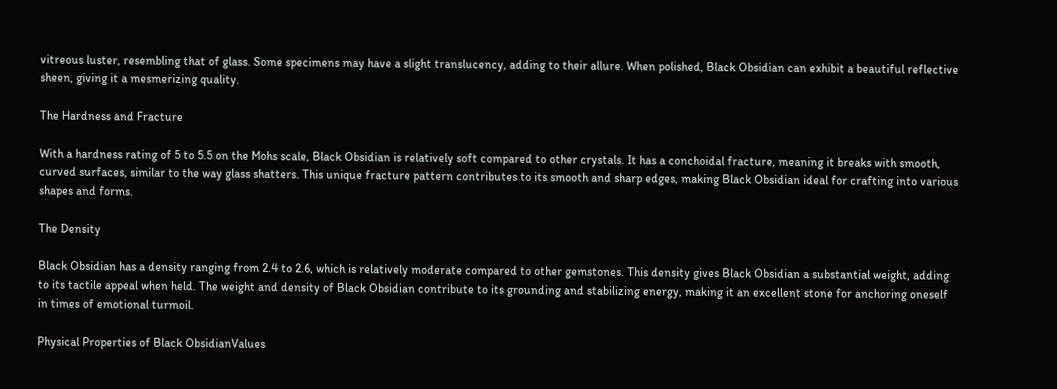vitreous luster, resembling that of glass. Some specimens may have a slight translucency, adding to their allure. When polished, Black Obsidian can exhibit a beautiful reflective sheen, giving it a mesmerizing quality.

The Hardness and Fracture

With a hardness rating of 5 to 5.5 on the Mohs scale, Black Obsidian is relatively soft compared to other crystals. It has a conchoidal fracture, meaning it breaks with smooth, curved surfaces, similar to the way glass shatters. This unique fracture pattern contributes to its smooth and sharp edges, making Black Obsidian ideal for crafting into various shapes and forms.

The Density

Black Obsidian has a density ranging from 2.4 to 2.6, which is relatively moderate compared to other gemstones. This density gives Black Obsidian a substantial weight, adding to its tactile appeal when held. The weight and density of Black Obsidian contribute to its grounding and stabilizing energy, making it an excellent stone for anchoring oneself in times of emotional turmoil.

Physical Properties of Black ObsidianValues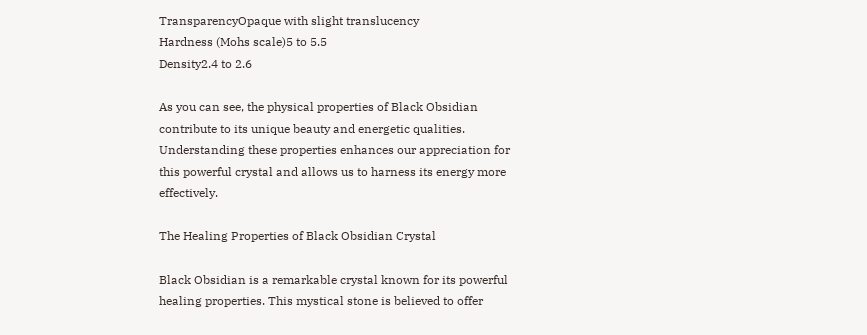TransparencyOpaque with slight translucency
Hardness (Mohs scale)5 to 5.5
Density2.4 to 2.6

As you can see, the physical properties of Black Obsidian contribute to its unique beauty and energetic qualities. Understanding these properties enhances our appreciation for this powerful crystal and allows us to harness its energy more effectively.

The Healing Properties of Black Obsidian Crystal

Black Obsidian is a remarkable crystal known for its powerful healing properties. This mystical stone is believed to offer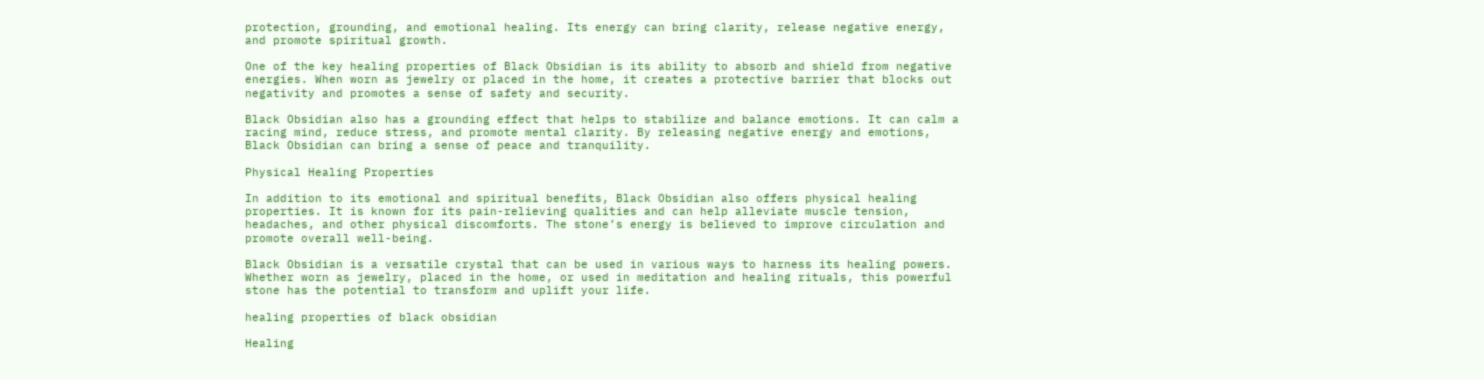protection, grounding, and emotional healing. Its energy can bring clarity, release negative energy, and promote spiritual growth.

One of the key healing properties of Black Obsidian is its ability to absorb and shield from negative energies. When worn as jewelry or placed in the home, it creates a protective barrier that blocks out negativity and promotes a sense of safety and security.

Black Obsidian also has a grounding effect that helps to stabilize and balance emotions. It can calm a racing mind, reduce stress, and promote mental clarity. By releasing negative energy and emotions, Black Obsidian can bring a sense of peace and tranquility.

Physical Healing Properties

In addition to its emotional and spiritual benefits, Black Obsidian also offers physical healing properties. It is known for its pain-relieving qualities and can help alleviate muscle tension, headaches, and other physical discomforts. The stone’s energy is believed to improve circulation and promote overall well-being.

Black Obsidian is a versatile crystal that can be used in various ways to harness its healing powers. Whether worn as jewelry, placed in the home, or used in meditation and healing rituals, this powerful stone has the potential to transform and uplift your life.

healing properties of black obsidian

Healing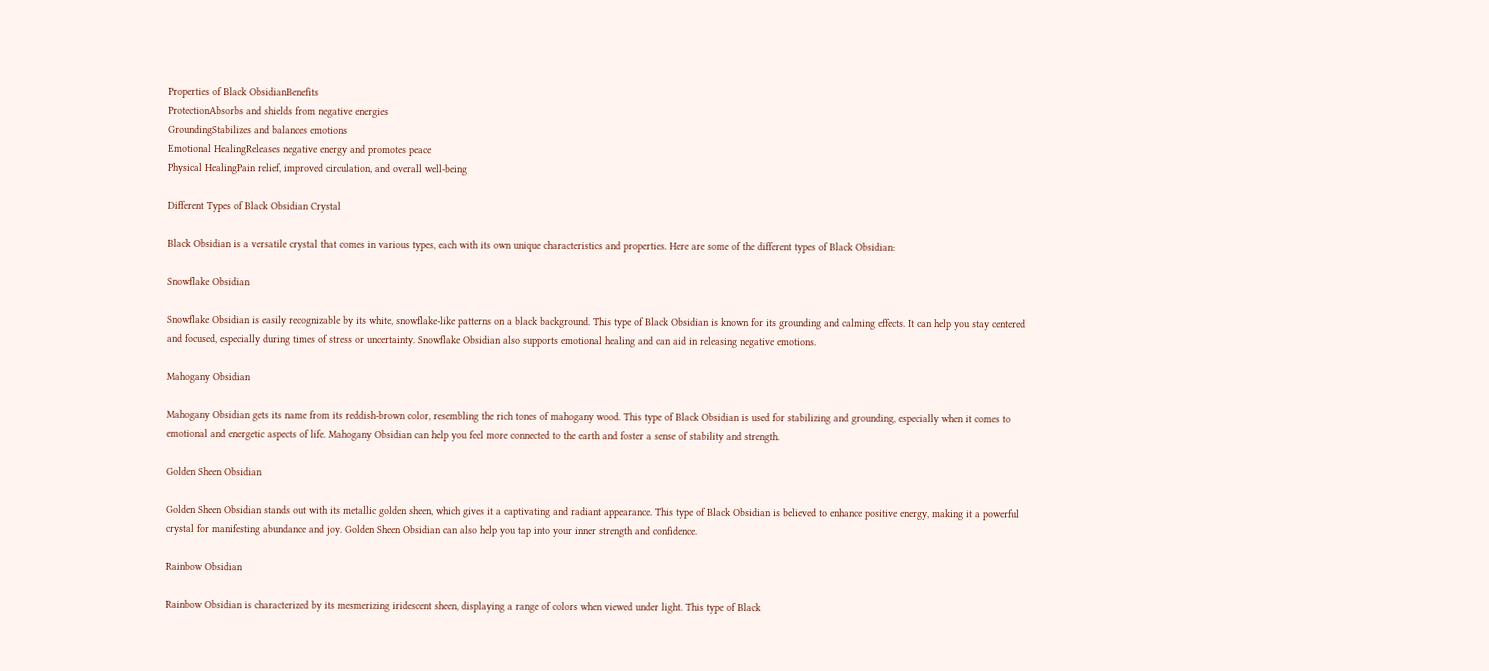Properties of Black ObsidianBenefits
ProtectionAbsorbs and shields from negative energies
GroundingStabilizes and balances emotions
Emotional HealingReleases negative energy and promotes peace
Physical HealingPain relief, improved circulation, and overall well-being

Different Types of Black Obsidian Crystal

Black Obsidian is a versatile crystal that comes in various types, each with its own unique characteristics and properties. Here are some of the different types of Black Obsidian:

Snowflake Obsidian

Snowflake Obsidian is easily recognizable by its white, snowflake-like patterns on a black background. This type of Black Obsidian is known for its grounding and calming effects. It can help you stay centered and focused, especially during times of stress or uncertainty. Snowflake Obsidian also supports emotional healing and can aid in releasing negative emotions.

Mahogany Obsidian

Mahogany Obsidian gets its name from its reddish-brown color, resembling the rich tones of mahogany wood. This type of Black Obsidian is used for stabilizing and grounding, especially when it comes to emotional and energetic aspects of life. Mahogany Obsidian can help you feel more connected to the earth and foster a sense of stability and strength.

Golden Sheen Obsidian

Golden Sheen Obsidian stands out with its metallic golden sheen, which gives it a captivating and radiant appearance. This type of Black Obsidian is believed to enhance positive energy, making it a powerful crystal for manifesting abundance and joy. Golden Sheen Obsidian can also help you tap into your inner strength and confidence.

Rainbow Obsidian

Rainbow Obsidian is characterized by its mesmerizing iridescent sheen, displaying a range of colors when viewed under light. This type of Black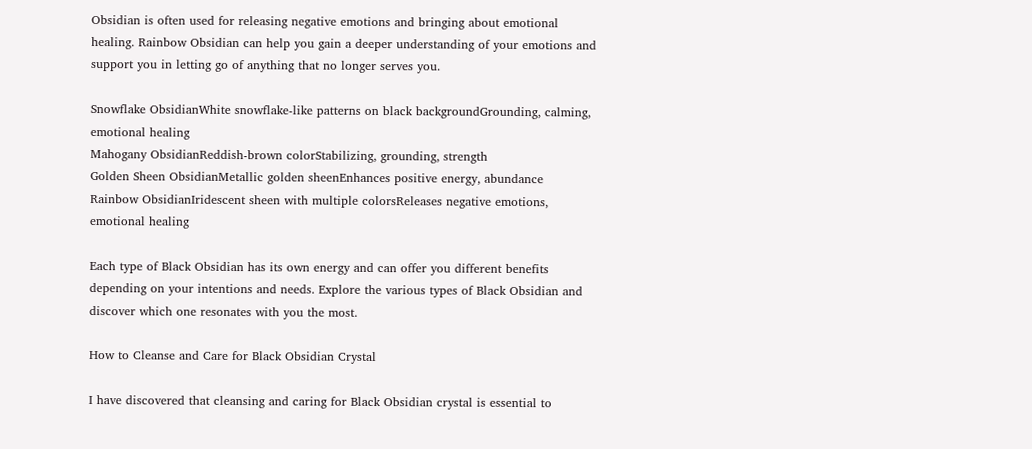Obsidian is often used for releasing negative emotions and bringing about emotional healing. Rainbow Obsidian can help you gain a deeper understanding of your emotions and support you in letting go of anything that no longer serves you.

Snowflake ObsidianWhite snowflake-like patterns on black backgroundGrounding, calming, emotional healing
Mahogany ObsidianReddish-brown colorStabilizing, grounding, strength
Golden Sheen ObsidianMetallic golden sheenEnhances positive energy, abundance
Rainbow ObsidianIridescent sheen with multiple colorsReleases negative emotions, emotional healing

Each type of Black Obsidian has its own energy and can offer you different benefits depending on your intentions and needs. Explore the various types of Black Obsidian and discover which one resonates with you the most.

How to Cleanse and Care for Black Obsidian Crystal

I have discovered that cleansing and caring for Black Obsidian crystal is essential to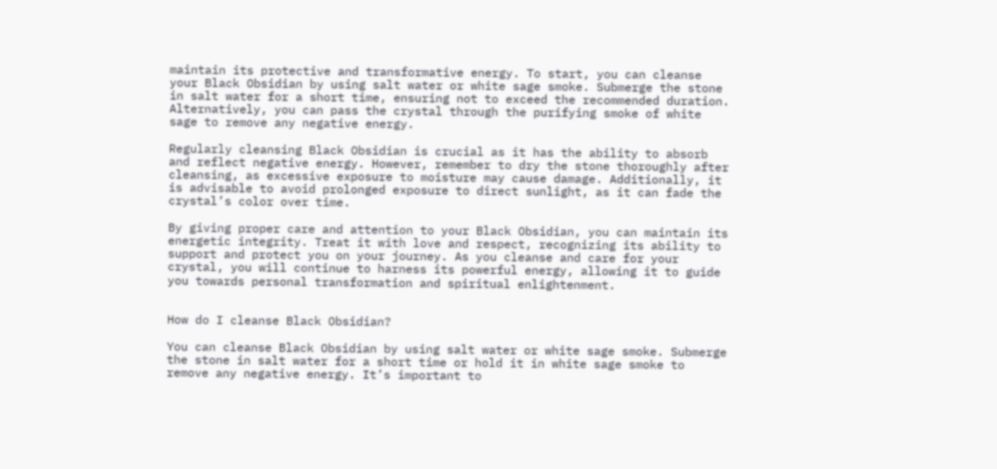maintain its protective and transformative energy. To start, you can cleanse your Black Obsidian by using salt water or white sage smoke. Submerge the stone in salt water for a short time, ensuring not to exceed the recommended duration. Alternatively, you can pass the crystal through the purifying smoke of white sage to remove any negative energy.

Regularly cleansing Black Obsidian is crucial as it has the ability to absorb and reflect negative energy. However, remember to dry the stone thoroughly after cleansing, as excessive exposure to moisture may cause damage. Additionally, it is advisable to avoid prolonged exposure to direct sunlight, as it can fade the crystal’s color over time.

By giving proper care and attention to your Black Obsidian, you can maintain its energetic integrity. Treat it with love and respect, recognizing its ability to support and protect you on your journey. As you cleanse and care for your crystal, you will continue to harness its powerful energy, allowing it to guide you towards personal transformation and spiritual enlightenment.


How do I cleanse Black Obsidian?

You can cleanse Black Obsidian by using salt water or white sage smoke. Submerge the stone in salt water for a short time or hold it in white sage smoke to remove any negative energy. It’s important to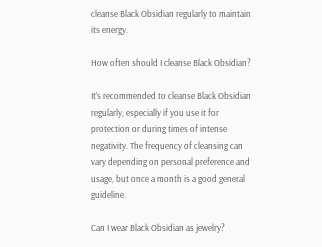cleanse Black Obsidian regularly to maintain its energy.

How often should I cleanse Black Obsidian?

It’s recommended to cleanse Black Obsidian regularly, especially if you use it for protection or during times of intense negativity. The frequency of cleansing can vary depending on personal preference and usage, but once a month is a good general guideline.

Can I wear Black Obsidian as jewelry?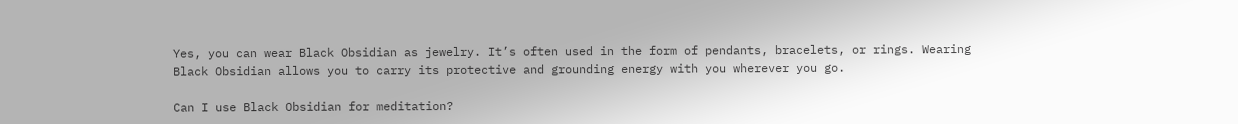Yes, you can wear Black Obsidian as jewelry. It’s often used in the form of pendants, bracelets, or rings. Wearing Black Obsidian allows you to carry its protective and grounding energy with you wherever you go.

Can I use Black Obsidian for meditation?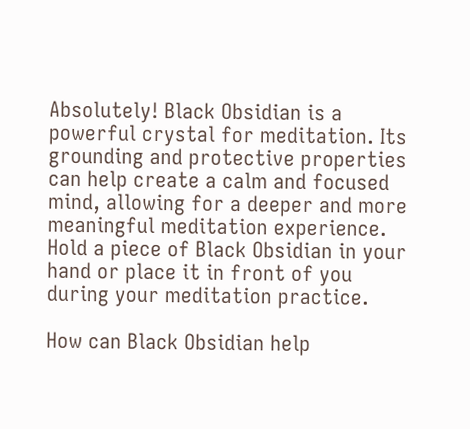Absolutely! Black Obsidian is a powerful crystal for meditation. Its grounding and protective properties can help create a calm and focused mind, allowing for a deeper and more meaningful meditation experience. Hold a piece of Black Obsidian in your hand or place it in front of you during your meditation practice.

How can Black Obsidian help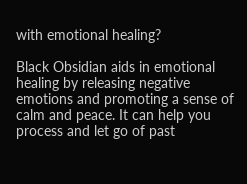with emotional healing?

Black Obsidian aids in emotional healing by releasing negative emotions and promoting a sense of calm and peace. It can help you process and let go of past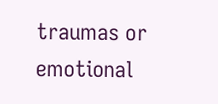traumas or emotional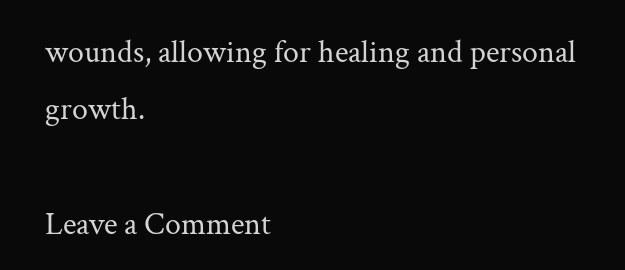wounds, allowing for healing and personal growth.

Leave a Comment